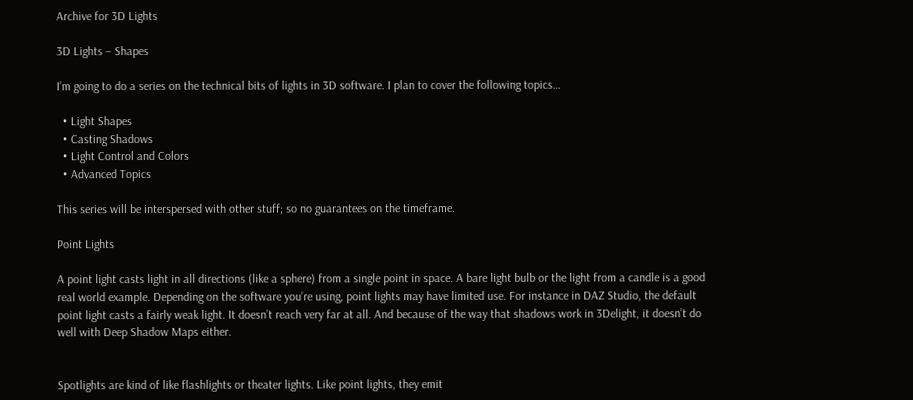Archive for 3D Lights

3D Lights – Shapes

I’m going to do a series on the technical bits of lights in 3D software. I plan to cover the following topics…

  • Light Shapes
  • Casting Shadows
  • Light Control and Colors
  • Advanced Topics

This series will be interspersed with other stuff; so no guarantees on the timeframe.

Point Lights

A point light casts light in all directions (like a sphere) from a single point in space. A bare light bulb or the light from a candle is a good real world example. Depending on the software you’re using, point lights may have limited use. For instance in DAZ Studio, the default point light casts a fairly weak light. It doesn’t reach very far at all. And because of the way that shadows work in 3Delight, it doesn’t do well with Deep Shadow Maps either.


Spotlights are kind of like flashlights or theater lights. Like point lights, they emit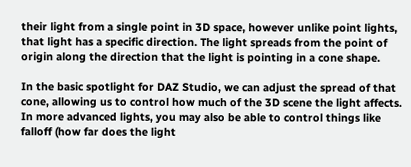their light from a single point in 3D space, however unlike point lights, that light has a specific direction. The light spreads from the point of origin along the direction that the light is pointing in a cone shape.

In the basic spotlight for DAZ Studio, we can adjust the spread of that cone, allowing us to control how much of the 3D scene the light affects. In more advanced lights, you may also be able to control things like falloff (how far does the light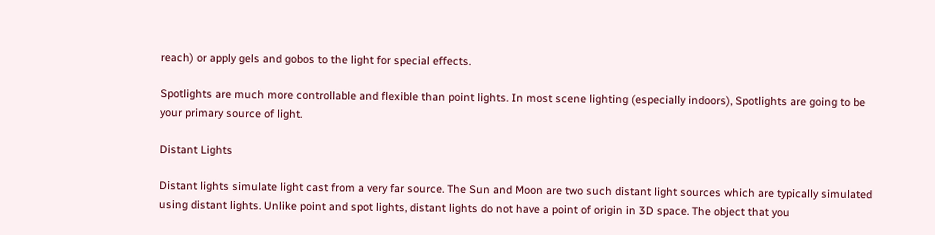reach) or apply gels and gobos to the light for special effects.

Spotlights are much more controllable and flexible than point lights. In most scene lighting (especially indoors), Spotlights are going to be your primary source of light.

Distant Lights

Distant lights simulate light cast from a very far source. The Sun and Moon are two such distant light sources which are typically simulated using distant lights. Unlike point and spot lights, distant lights do not have a point of origin in 3D space. The object that you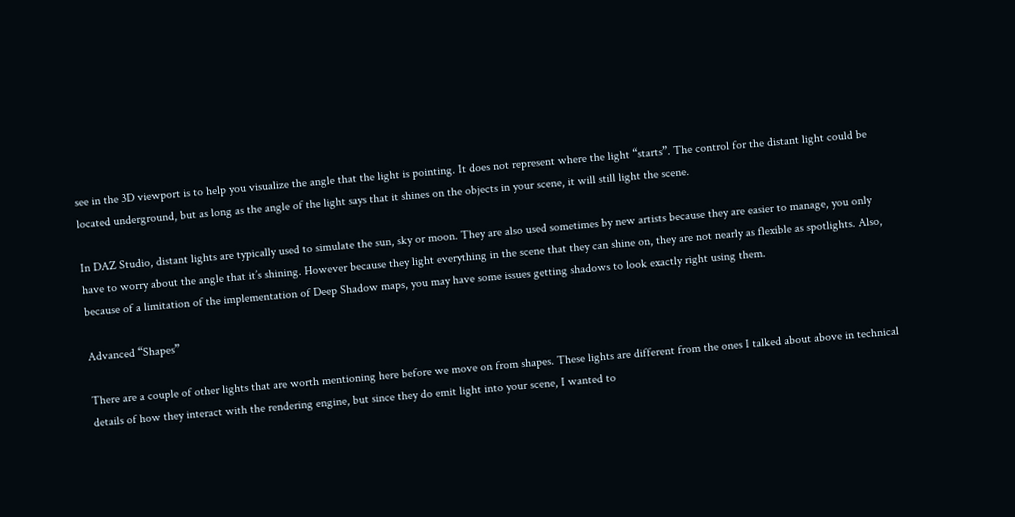see in the 3D viewport is to help you visualize the angle that the light is pointing. It does not represent where the light “starts”. The control for the distant light could be located underground, but as long as the angle of the light says that it shines on the objects in your scene, it will still light the scene.

In DAZ Studio, distant lights are typically used to simulate the sun, sky or moon. They are also used sometimes by new artists because they are easier to manage, you only have to worry about the angle that it’s shining. However because they light everything in the scene that they can shine on, they are not nearly as flexible as spotlights. Also, because of a limitation of the implementation of Deep Shadow maps, you may have some issues getting shadows to look exactly right using them.

Advanced “Shapes”

There are a couple of other lights that are worth mentioning here before we move on from shapes. These lights are different from the ones I talked about above in technical details of how they interact with the rendering engine, but since they do emit light into your scene, I wanted to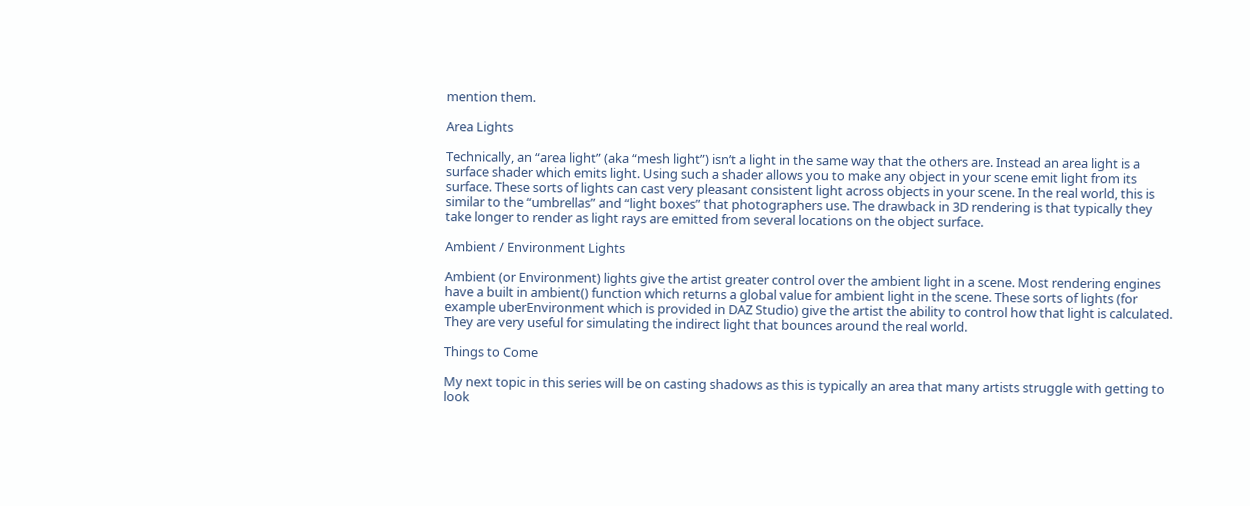mention them.

Area Lights

Technically, an “area light” (aka “mesh light”) isn’t a light in the same way that the others are. Instead an area light is a surface shader which emits light. Using such a shader allows you to make any object in your scene emit light from its surface. These sorts of lights can cast very pleasant consistent light across objects in your scene. In the real world, this is similar to the “umbrellas” and “light boxes” that photographers use. The drawback in 3D rendering is that typically they take longer to render as light rays are emitted from several locations on the object surface.

Ambient / Environment Lights

Ambient (or Environment) lights give the artist greater control over the ambient light in a scene. Most rendering engines have a built in ambient() function which returns a global value for ambient light in the scene. These sorts of lights (for example uberEnvironment which is provided in DAZ Studio) give the artist the ability to control how that light is calculated. They are very useful for simulating the indirect light that bounces around the real world.

Things to Come

My next topic in this series will be on casting shadows as this is typically an area that many artists struggle with getting to look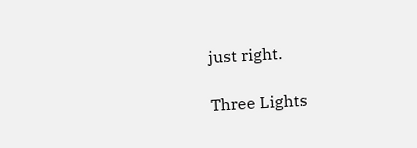just right.

Three Lights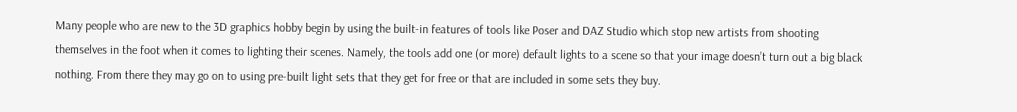Many people who are new to the 3D graphics hobby begin by using the built-in features of tools like Poser and DAZ Studio which stop new artists from shooting themselves in the foot when it comes to lighting their scenes. Namely, the tools add one (or more) default lights to a scene so that your image doesn’t turn out a big black nothing. From there they may go on to using pre-built light sets that they get for free or that are included in some sets they buy.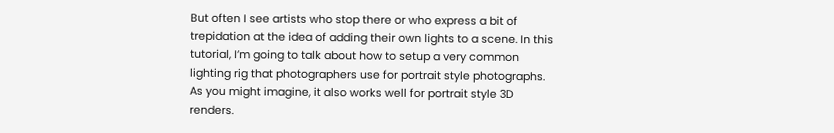But often I see artists who stop there or who express a bit of trepidation at the idea of adding their own lights to a scene. In this tutorial, I’m going to talk about how to setup a very common lighting rig that photographers use for portrait style photographs. As you might imagine, it also works well for portrait style 3D renders.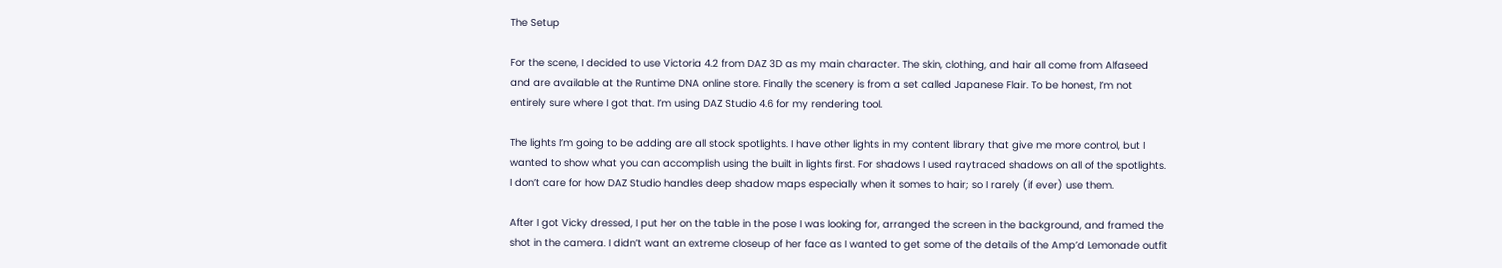The Setup

For the scene, I decided to use Victoria 4.2 from DAZ 3D as my main character. The skin, clothing, and hair all come from Alfaseed and are available at the Runtime DNA online store. Finally the scenery is from a set called Japanese Flair. To be honest, I’m not entirely sure where I got that. I’m using DAZ Studio 4.6 for my rendering tool.

The lights I’m going to be adding are all stock spotlights. I have other lights in my content library that give me more control, but I wanted to show what you can accomplish using the built in lights first. For shadows I used raytraced shadows on all of the spotlights. I don’t care for how DAZ Studio handles deep shadow maps especially when it somes to hair; so I rarely (if ever) use them.

After I got Vicky dressed, I put her on the table in the pose I was looking for, arranged the screen in the background, and framed the shot in the camera. I didn’t want an extreme closeup of her face as I wanted to get some of the details of the Amp’d Lemonade outfit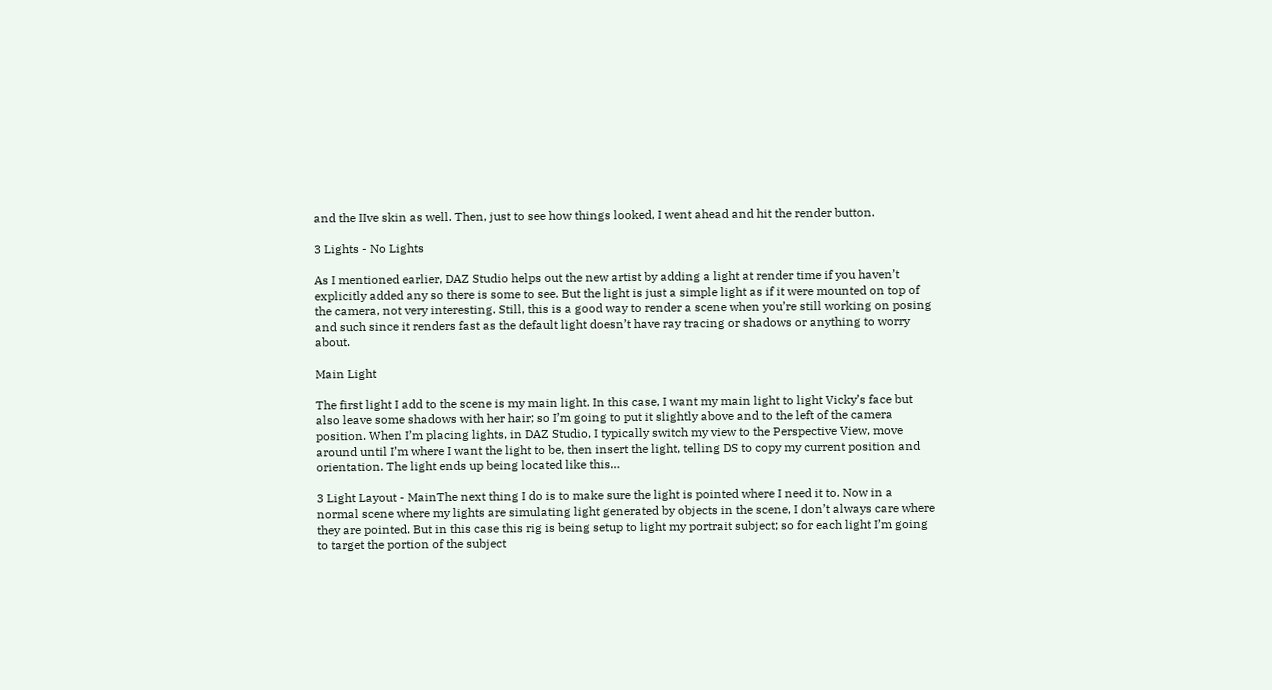and the IIve skin as well. Then, just to see how things looked, I went ahead and hit the render button.

3 Lights - No Lights

As I mentioned earlier, DAZ Studio helps out the new artist by adding a light at render time if you haven’t explicitly added any so there is some to see. But the light is just a simple light as if it were mounted on top of the camera, not very interesting. Still, this is a good way to render a scene when you’re still working on posing and such since it renders fast as the default light doesn’t have ray tracing or shadows or anything to worry about.

Main Light

The first light I add to the scene is my main light. In this case, I want my main light to light Vicky’s face but also leave some shadows with her hair; so I’m going to put it slightly above and to the left of the camera position. When I’m placing lights, in DAZ Studio, I typically switch my view to the Perspective View, move around until I’m where I want the light to be, then insert the light, telling DS to copy my current position and orientation. The light ends up being located like this…

3 Light Layout - MainThe next thing I do is to make sure the light is pointed where I need it to. Now in a normal scene where my lights are simulating light generated by objects in the scene, I don’t always care where they are pointed. But in this case this rig is being setup to light my portrait subject; so for each light I’m going to target the portion of the subject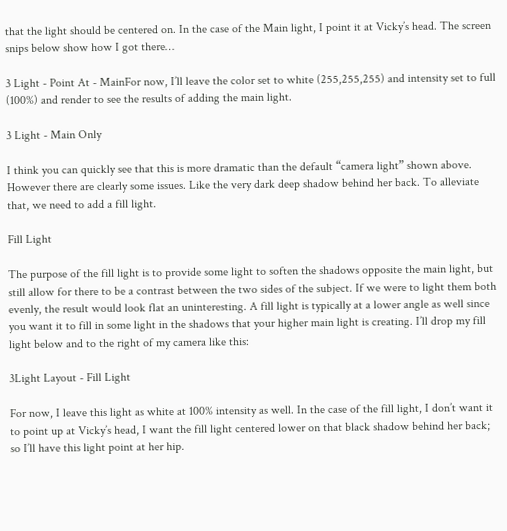that the light should be centered on. In the case of the Main light, I point it at Vicky’s head. The screen snips below show how I got there…

3 Light - Point At - MainFor now, I’ll leave the color set to white (255,255,255) and intensity set to full (100%) and render to see the results of adding the main light.

3 Light - Main Only

I think you can quickly see that this is more dramatic than the default “camera light” shown above. However there are clearly some issues. Like the very dark deep shadow behind her back. To alleviate that, we need to add a fill light.

Fill Light

The purpose of the fill light is to provide some light to soften the shadows opposite the main light, but still allow for there to be a contrast between the two sides of the subject. If we were to light them both evenly, the result would look flat an uninteresting. A fill light is typically at a lower angle as well since you want it to fill in some light in the shadows that your higher main light is creating. I’ll drop my fill light below and to the right of my camera like this:

3Light Layout - Fill Light

For now, I leave this light as white at 100% intensity as well. In the case of the fill light, I don’t want it to point up at Vicky’s head, I want the fill light centered lower on that black shadow behind her back; so I’ll have this light point at her hip.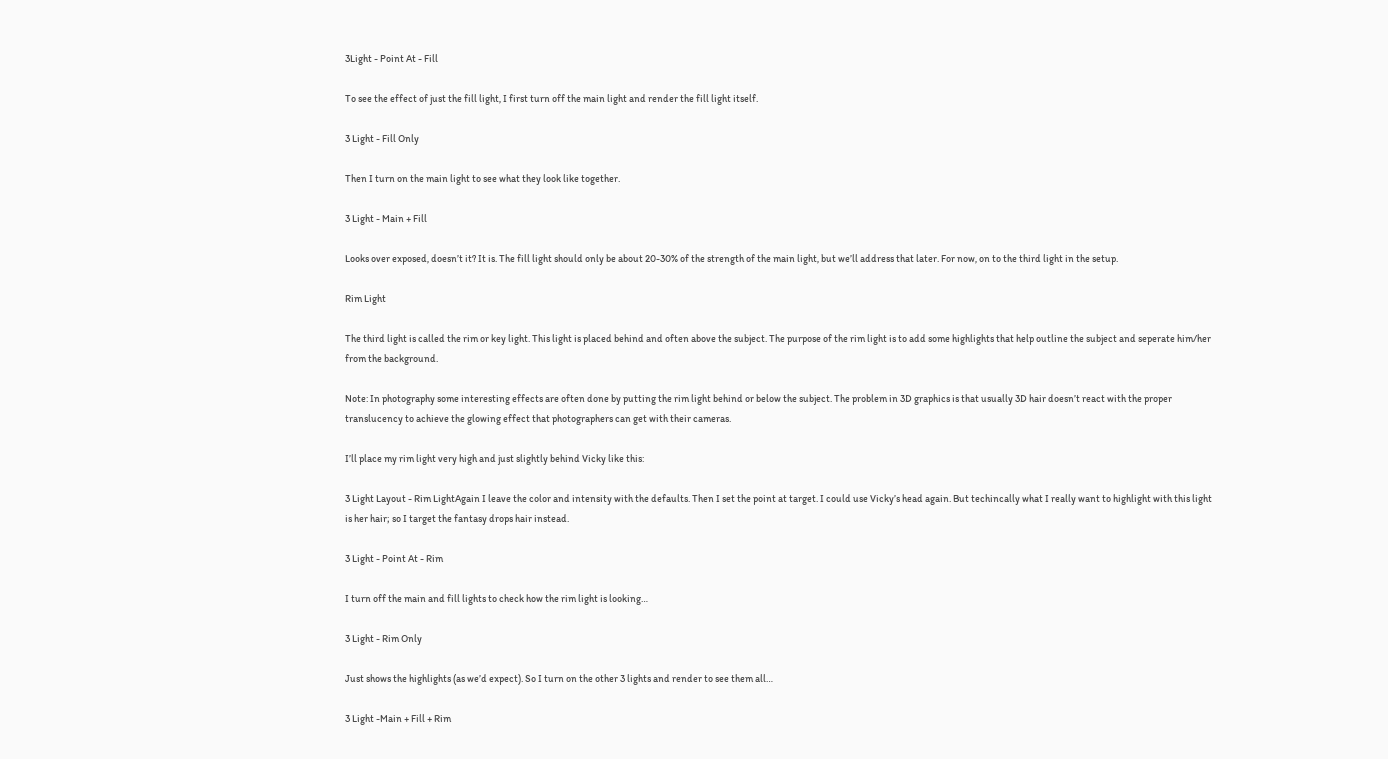3Light - Point At - Fill

To see the effect of just the fill light, I first turn off the main light and render the fill light itself.

3 Light - Fill Only

Then I turn on the main light to see what they look like together.

3 Light - Main + Fill

Looks over exposed, doesn’t it? It is. The fill light should only be about 20-30% of the strength of the main light, but we’ll address that later. For now, on to the third light in the setup.

Rim Light

The third light is called the rim or key light. This light is placed behind and often above the subject. The purpose of the rim light is to add some highlights that help outline the subject and seperate him/her from the background.

Note: In photography some interesting effects are often done by putting the rim light behind or below the subject. The problem in 3D graphics is that usually 3D hair doesn’t react with the proper translucency to achieve the glowing effect that photographers can get with their cameras.

I’ll place my rim light very high and just slightly behind Vicky like this:

3 Light Layout - Rim LightAgain I leave the color and intensity with the defaults. Then I set the point at target. I could use Vicky’s head again. But techincally what I really want to highlight with this light is her hair; so I target the fantasy drops hair instead.

3 Light - Point At - Rim

I turn off the main and fill lights to check how the rim light is looking…

3 Light - Rim Only

Just shows the highlights (as we’d expect). So I turn on the other 3 lights and render to see them all…

3 Light -Main + Fill + Rim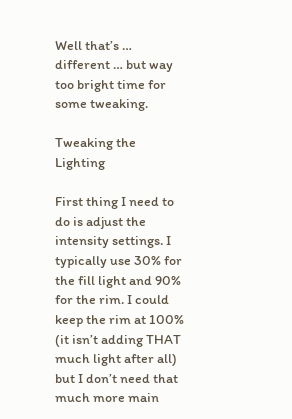Well that’s … different … but way too bright time for some tweaking.

Tweaking the Lighting

First thing I need to do is adjust the intensity settings. I typically use 30% for the fill light and 90% for the rim. I could keep the rim at 100% (it isn’t adding THAT much light after all) but I don’t need that much more main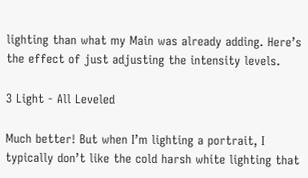lighting than what my Main was already adding. Here’s the effect of just adjusting the intensity levels.

3 Light - All Leveled

Much better! But when I’m lighting a portrait, I typically don’t like the cold harsh white lighting that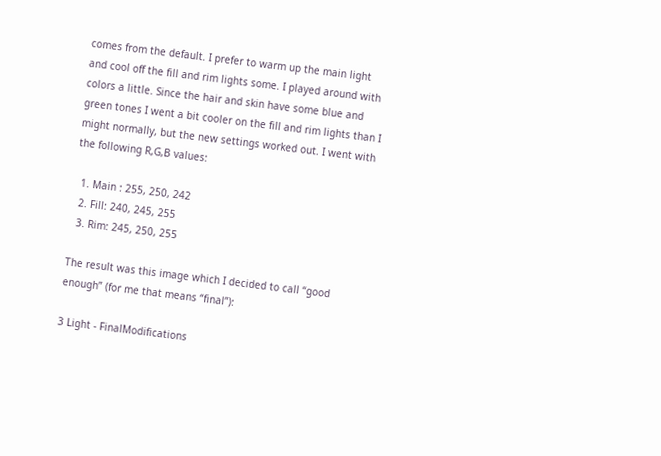comes from the default. I prefer to warm up the main light and cool off the fill and rim lights some. I played around with colors a little. Since the hair and skin have some blue and green tones I went a bit cooler on the fill and rim lights than I might normally, but the new settings worked out. I went with the following R,G,B values:

  1. Main : 255, 250, 242
  2. Fill: 240, 245, 255
  3. Rim: 245, 250, 255

The result was this image which I decided to call “good enough” (for me that means “final”):

3 Light - FinalModifications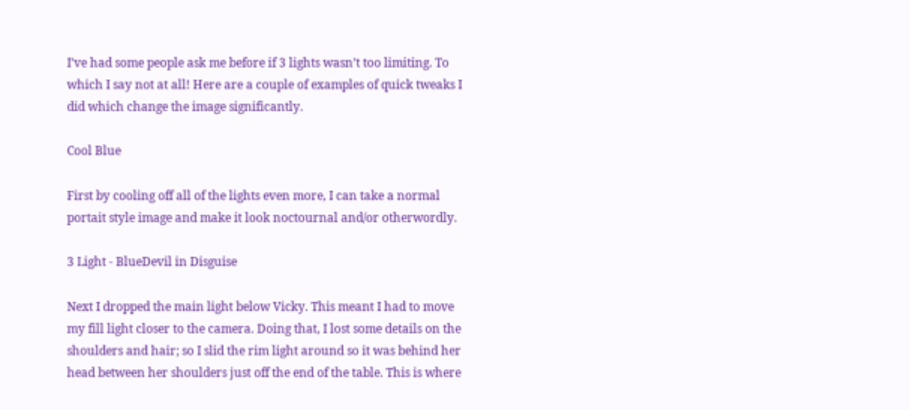I’ve had some people ask me before if 3 lights wasn’t too limiting. To which I say not at all! Here are a couple of examples of quick tweaks I did which change the image significantly.

Cool Blue

First by cooling off all of the lights even more, I can take a normal portait style image and make it look noctournal and/or otherwordly.

3 Light - BlueDevil in Disguise

Next I dropped the main light below Vicky. This meant I had to move my fill light closer to the camera. Doing that, I lost some details on the shoulders and hair; so I slid the rim light around so it was behind her head between her shoulders just off the end of the table. This is where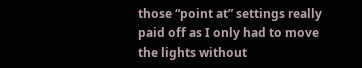those “point at” settings really paid off as I only had to move the lights without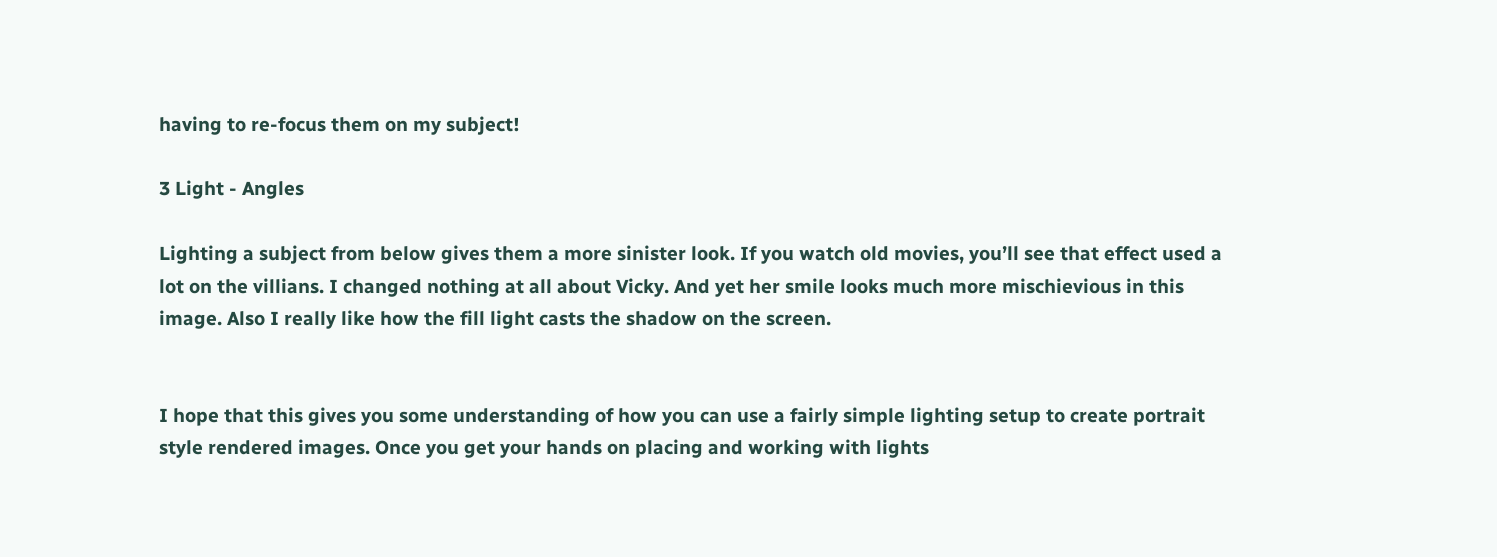having to re-focus them on my subject!

3 Light - Angles

Lighting a subject from below gives them a more sinister look. If you watch old movies, you’ll see that effect used a lot on the villians. I changed nothing at all about Vicky. And yet her smile looks much more mischievious in this image. Also I really like how the fill light casts the shadow on the screen.


I hope that this gives you some understanding of how you can use a fairly simple lighting setup to create portrait style rendered images. Once you get your hands on placing and working with lights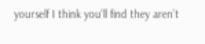yourself I think you’ll find they aren’t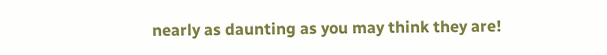nearly as daunting as you may think they are!